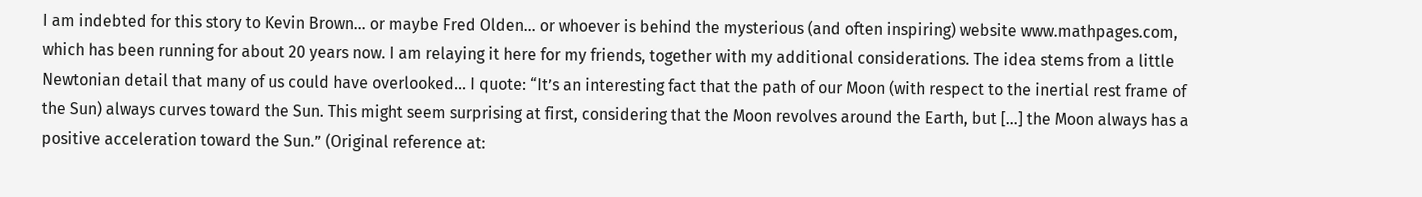I am indebted for this story to Kevin Brown… or maybe Fred Olden… or whoever is behind the mysterious (and often inspiring) website www.mathpages.com, which has been running for about 20 years now. I am relaying it here for my friends, together with my additional considerations. The idea stems from a little Newtonian detail that many of us could have overlooked… I quote: “It’s an interesting fact that the path of our Moon (with respect to the inertial rest frame of the Sun) always curves toward the Sun. This might seem surprising at first, considering that the Moon revolves around the Earth, but […] the Moon always has a positive acceleration toward the Sun.” (Original reference at: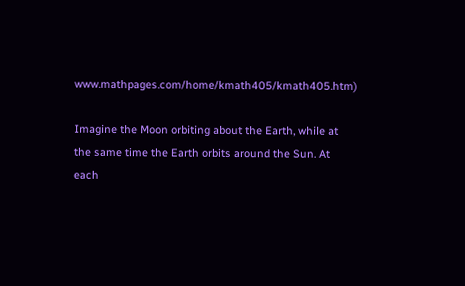www.mathpages.com/home/kmath405/kmath405.htm)

Imagine the Moon orbiting about the Earth, while at the same time the Earth orbits around the Sun. At each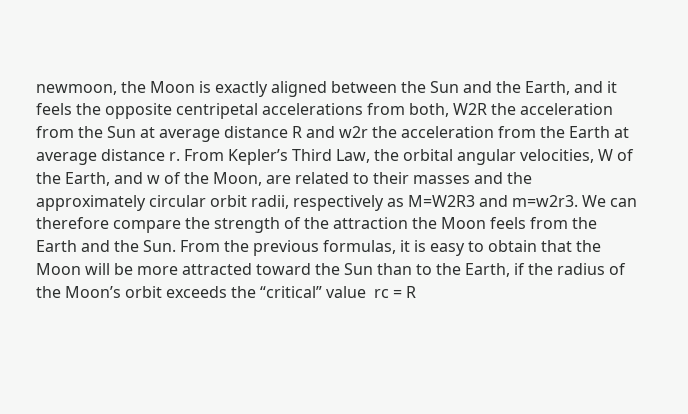newmoon, the Moon is exactly aligned between the Sun and the Earth, and it feels the opposite centripetal accelerations from both, W2R the acceleration from the Sun at average distance R and w2r the acceleration from the Earth at average distance r. From Kepler’s Third Law, the orbital angular velocities, W of the Earth, and w of the Moon, are related to their masses and the approximately circular orbit radii, respectively as M=W2R3 and m=w2r3. We can therefore compare the strength of the attraction the Moon feels from the Earth and the Sun. From the previous formulas, it is easy to obtain that the Moon will be more attracted toward the Sun than to the Earth, if the radius of the Moon’s orbit exceeds the “critical” value  rc = R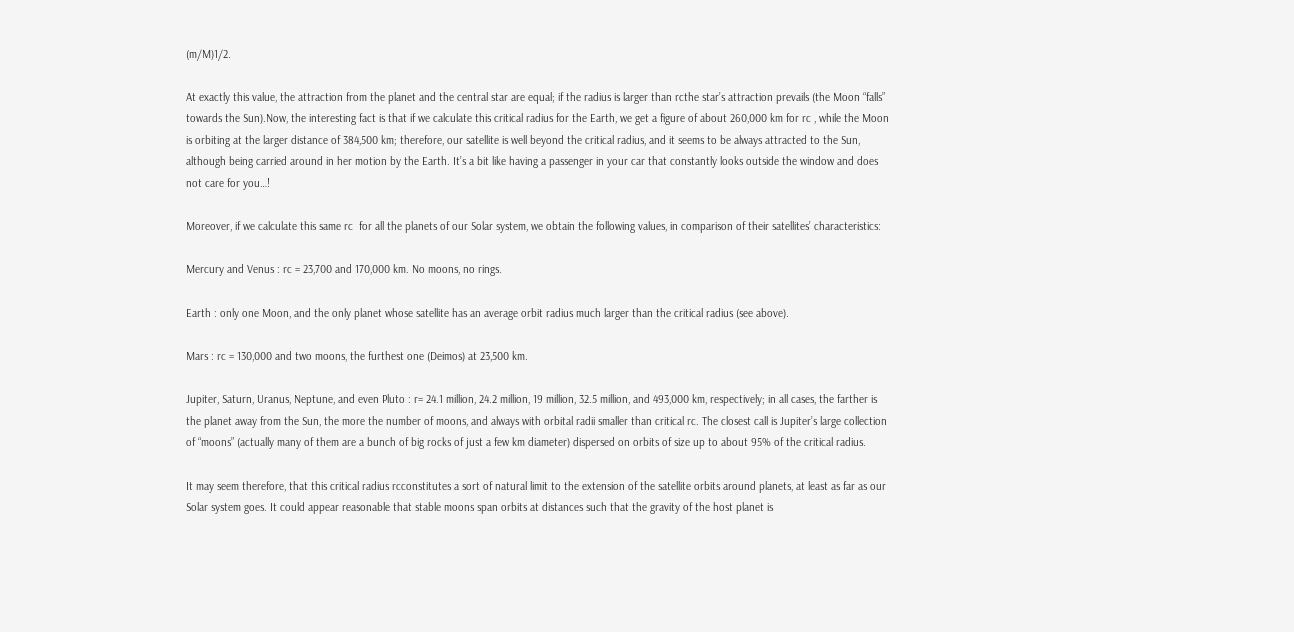(m/M)1/2.

At exactly this value, the attraction from the planet and the central star are equal; if the radius is larger than rcthe star’s attraction prevails (the Moon “falls” towards the Sun).Now, the interesting fact is that if we calculate this critical radius for the Earth, we get a figure of about 260,000 km for rc , while the Moon is orbiting at the larger distance of 384,500 km; therefore, our satellite is well beyond the critical radius, and it seems to be always attracted to the Sun, although being carried around in her motion by the Earth. It’s a bit like having a passenger in your car that constantly looks outside the window and does not care for you…!

Moreover, if we calculate this same rc  for all the planets of our Solar system, we obtain the following values, in comparison of their satellites’ characteristics:

Mercury and Venus : rc = 23,700 and 170,000 km. No moons, no rings.

Earth : only one Moon, and the only planet whose satellite has an average orbit radius much larger than the critical radius (see above).

Mars : rc = 130,000 and two moons, the furthest one (Deimos) at 23,500 km.

Jupiter, Saturn, Uranus, Neptune, and even Pluto : r= 24.1 million, 24.2 million, 19 million, 32.5 million, and 493,000 km, respectively; in all cases, the farther is the planet away from the Sun, the more the number of moons, and always with orbital radii smaller than critical rc. The closest call is Jupiter’s large collection of “moons” (actually many of them are a bunch of big rocks of just a few km diameter) dispersed on orbits of size up to about 95% of the critical radius.

It may seem therefore, that this critical radius rcconstitutes a sort of natural limit to the extension of the satellite orbits around planets, at least as far as our Solar system goes. It could appear reasonable that stable moons span orbits at distances such that the gravity of the host planet is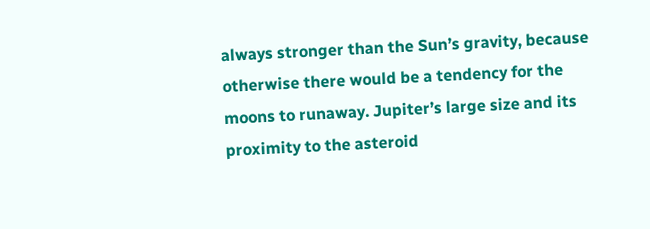always stronger than the Sun’s gravity, because otherwise there would be a tendency for the moons to runaway. Jupiter’s large size and its proximity to the asteroid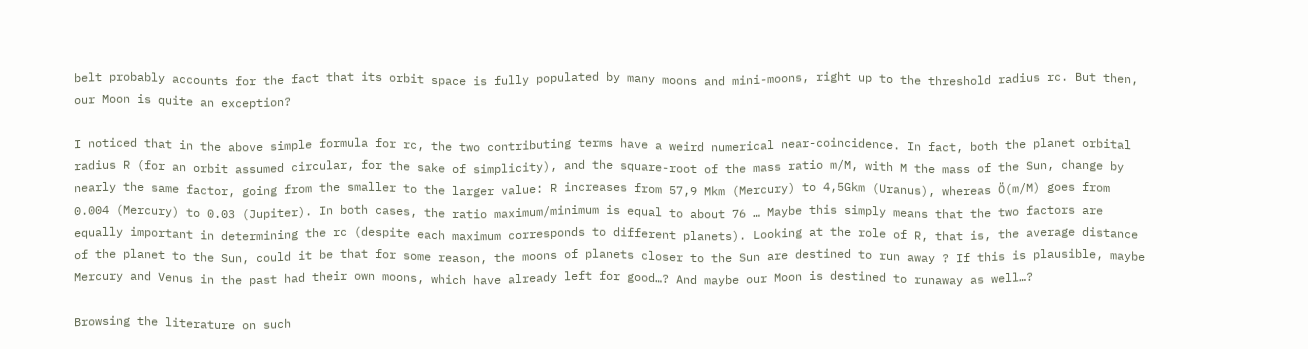belt probably accounts for the fact that its orbit space is fully populated by many moons and mini-moons, right up to the threshold radius rc. But then, our Moon is quite an exception?

I noticed that in the above simple formula for rc, the two contributing terms have a weird numerical near-coincidence. In fact, both the planet orbital radius R (for an orbit assumed circular, for the sake of simplicity), and the square-root of the mass ratio m/M, with M the mass of the Sun, change by nearly the same factor, going from the smaller to the larger value: R increases from 57,9 Mkm (Mercury) to 4,5Gkm (Uranus), whereas Ö(m/M) goes from 0.004 (Mercury) to 0.03 (Jupiter). In both cases, the ratio maximum/minimum is equal to about 76 … Maybe this simply means that the two factors are equally important in determining the rc (despite each maximum corresponds to different planets). Looking at the role of R, that is, the average distance of the planet to the Sun, could it be that for some reason, the moons of planets closer to the Sun are destined to run away ? If this is plausible, maybe Mercury and Venus in the past had their own moons, which have already left for good…? And maybe our Moon is destined to runaway as well…?

Browsing the literature on such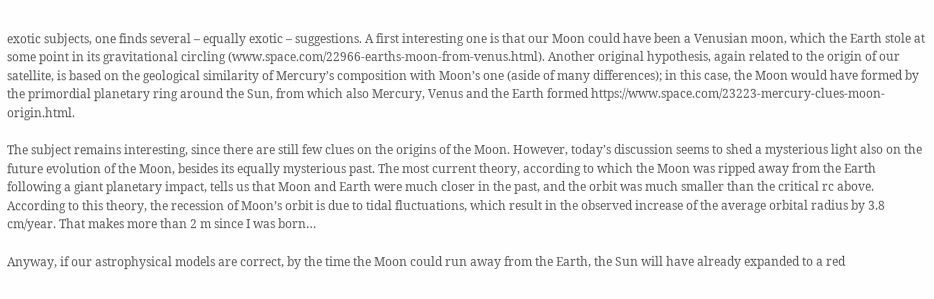exotic subjects, one finds several – equally exotic – suggestions. A first interesting one is that our Moon could have been a Venusian moon, which the Earth stole at some point in its gravitational circling (www.space.com/22966-earths-moon-from-venus.html). Another original hypothesis, again related to the origin of our satellite, is based on the geological similarity of Mercury’s composition with Moon’s one (aside of many differences); in this case, the Moon would have formed by the primordial planetary ring around the Sun, from which also Mercury, Venus and the Earth formed https://www.space.com/23223-mercury-clues-moon-origin.html.

The subject remains interesting, since there are still few clues on the origins of the Moon. However, today’s discussion seems to shed a mysterious light also on the future evolution of the Moon, besides its equally mysterious past. The most current theory, according to which the Moon was ripped away from the Earth following a giant planetary impact, tells us that Moon and Earth were much closer in the past, and the orbit was much smaller than the critical rc above. According to this theory, the recession of Moon’s orbit is due to tidal fluctuations, which result in the observed increase of the average orbital radius by 3.8 cm/year. That makes more than 2 m since I was born…

Anyway, if our astrophysical models are correct, by the time the Moon could run away from the Earth, the Sun will have already expanded to a red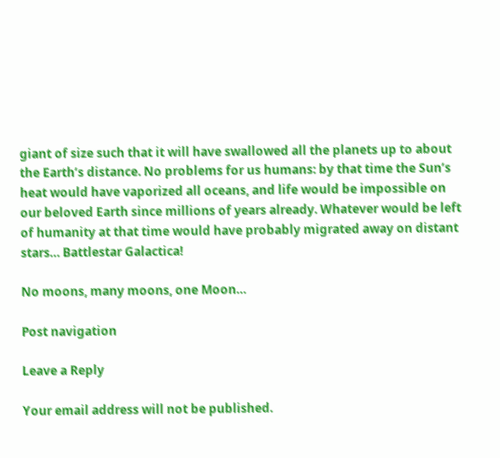giant of size such that it will have swallowed all the planets up to about the Earth’s distance. No problems for us humans: by that time the Sun’s heat would have vaporized all oceans, and life would be impossible on our beloved Earth since millions of years already. Whatever would be left of humanity at that time would have probably migrated away on distant stars… Battlestar Galactica!

No moons, many moons, one Moon…

Post navigation

Leave a Reply

Your email address will not be published.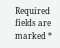Required fields are marked *